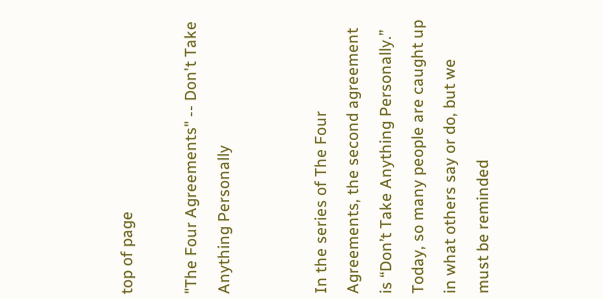top of page

"The Four Agreements" -- Don't Take Anything Personally


In the series of The Four Agreements, the second agreement is “Don’t Take Anything Personally.” Today, so many people are caught up in what others say or do, but we must be reminded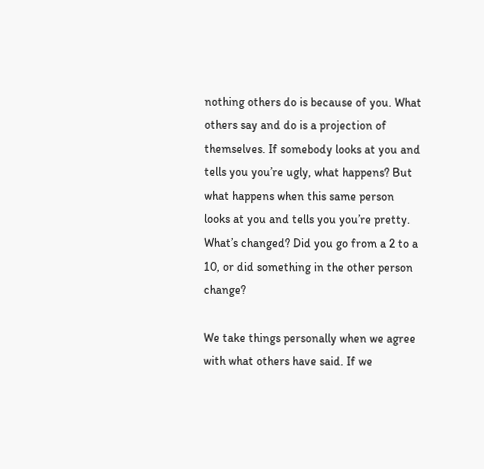nothing others do is because of you. What others say and do is a projection of themselves. If somebody looks at you and tells you you’re ugly, what happens? But what happens when this same person looks at you and tells you you’re pretty. What’s changed? Did you go from a 2 to a 10, or did something in the other person change?

We take things personally when we agree with what others have said. If we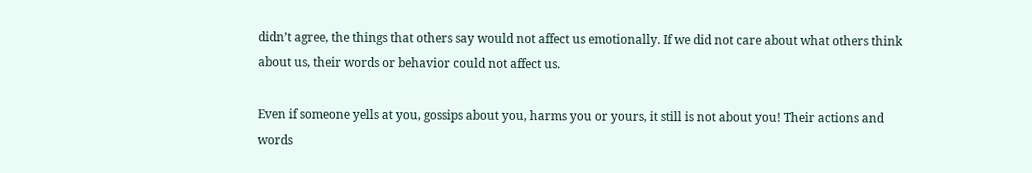didn’t agree, the things that others say would not affect us emotionally. If we did not care about what others think about us, their words or behavior could not affect us.

Even if someone yells at you, gossips about you, harms you or yours, it still is not about you! Their actions and words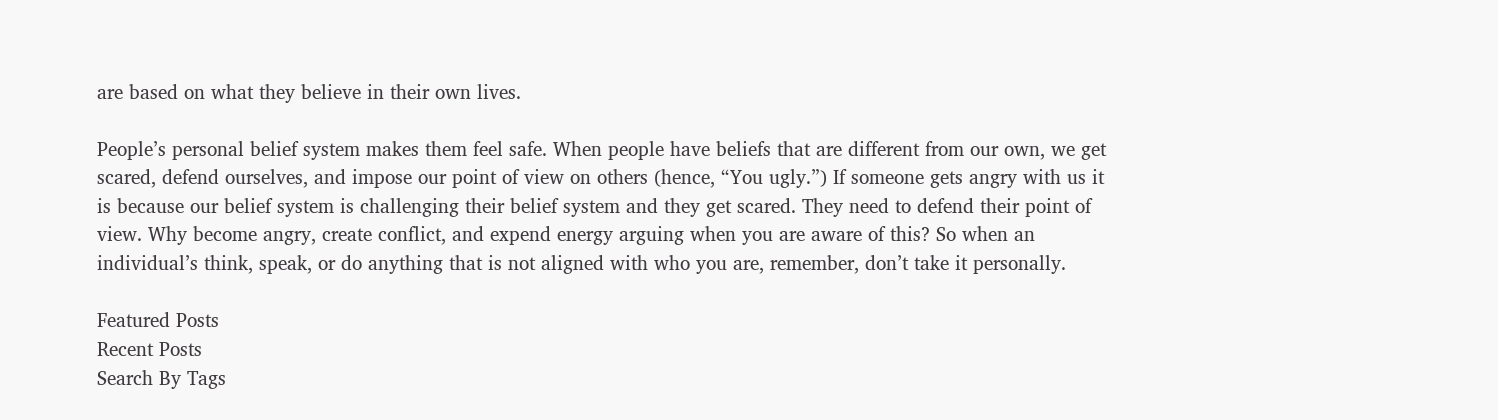are based on what they believe in their own lives.

People’s personal belief system makes them feel safe. When people have beliefs that are different from our own, we get scared, defend ourselves, and impose our point of view on others (hence, “You ugly.”) If someone gets angry with us it is because our belief system is challenging their belief system and they get scared. They need to defend their point of view. Why become angry, create conflict, and expend energy arguing when you are aware of this? So when an individual’s think, speak, or do anything that is not aligned with who you are, remember, don’t take it personally.

Featured Posts
Recent Posts
Search By Tags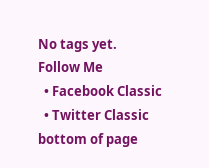No tags yet.
Follow Me
  • Facebook Classic
  • Twitter Classic
bottom of page